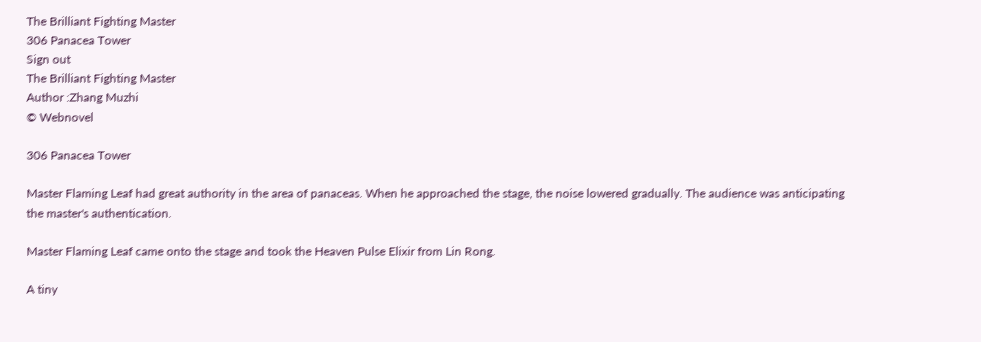The Brilliant Fighting Master
306 Panacea Tower
Sign out
The Brilliant Fighting Master
Author :Zhang Muzhi
© Webnovel

306 Panacea Tower

Master Flaming Leaf had great authority in the area of panaceas. When he approached the stage, the noise lowered gradually. The audience was anticipating the master's authentication.

Master Flaming Leaf came onto the stage and took the Heaven Pulse Elixir from Lin Rong.

A tiny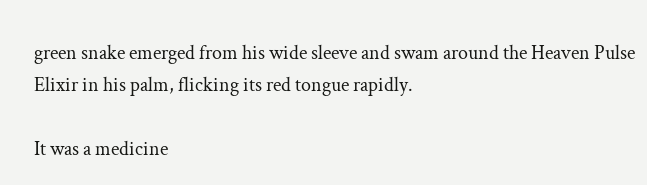green snake emerged from his wide sleeve and swam around the Heaven Pulse Elixir in his palm, flicking its red tongue rapidly.

It was a medicine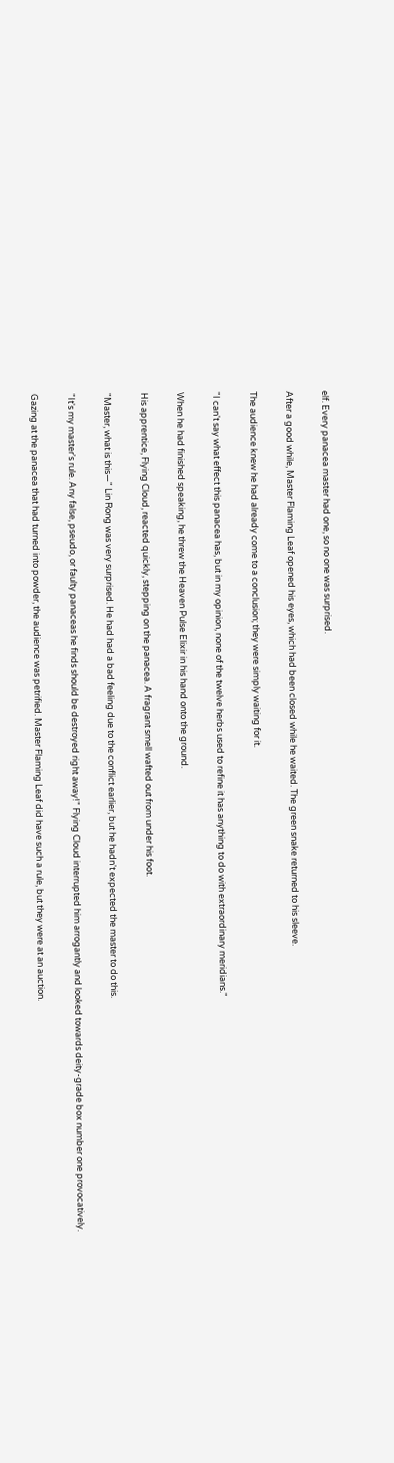elf. Every panacea master had one, so no one was surprised.

After a good while, Master Flaming Leaf opened his eyes, which had been closed while he waited. The green snake returned to his sleeve.

The audience knew he had already come to a conclusion; they were simply waiting for it.

"I can't say what effect this panacea has, but in my opinion, none of the twelve herbs used to refine it has anything to do with extraordinary meridians."

When he had finished speaking, he threw the Heaven Pulse Elixir in his hand onto the ground.

His apprentice, Flying Cloud, reacted quickly, stepping on the panacea. A fragrant smell wafted out from under his foot.

"Master, what is this—" Lin Rong was very surprised. He had had a bad feeling due to the conflict earlier, but he hadn't expected the master to do this.

"It's my master's rule. Any false, pseudo, or faulty panaceas he finds should be destroyed right away!" Flying Cloud interrupted him arrogantly and looked towards deity-grade box number one provocatively.

Gazing at the panacea that had turned into powder, the audience was petrified. Master Flaming Leaf did have such a rule, but they were at an auction.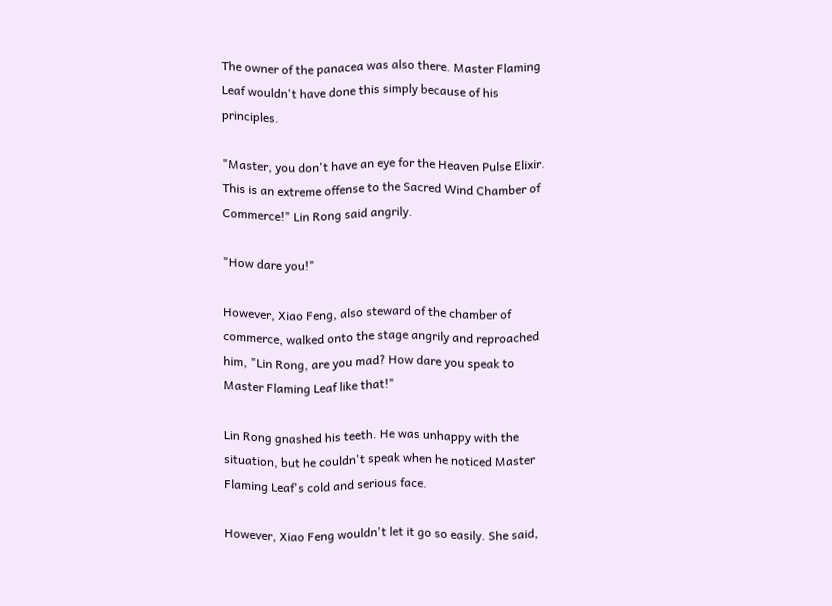The owner of the panacea was also there. Master Flaming Leaf wouldn't have done this simply because of his principles.

"Master, you don't have an eye for the Heaven Pulse Elixir. This is an extreme offense to the Sacred Wind Chamber of Commerce!" Lin Rong said angrily.

"How dare you!"

However, Xiao Feng, also steward of the chamber of commerce, walked onto the stage angrily and reproached him, "Lin Rong, are you mad? How dare you speak to Master Flaming Leaf like that!"

Lin Rong gnashed his teeth. He was unhappy with the situation, but he couldn't speak when he noticed Master Flaming Leaf's cold and serious face.

However, Xiao Feng wouldn't let it go so easily. She said,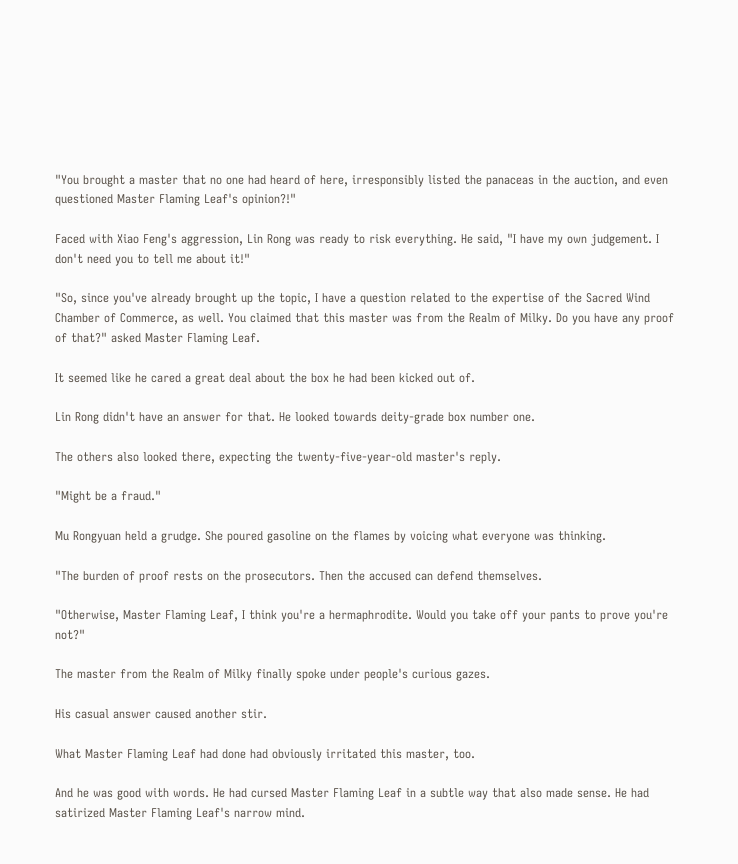"You brought a master that no one had heard of here, irresponsibly listed the panaceas in the auction, and even questioned Master Flaming Leaf's opinion?!"

Faced with Xiao Feng's aggression, Lin Rong was ready to risk everything. He said, "I have my own judgement. I don't need you to tell me about it!"

"So, since you've already brought up the topic, I have a question related to the expertise of the Sacred Wind Chamber of Commerce, as well. You claimed that this master was from the Realm of Milky. Do you have any proof of that?" asked Master Flaming Leaf.

It seemed like he cared a great deal about the box he had been kicked out of.

Lin Rong didn't have an answer for that. He looked towards deity-grade box number one.

The others also looked there, expecting the twenty-five-year-old master's reply.

"Might be a fraud."

Mu Rongyuan held a grudge. She poured gasoline on the flames by voicing what everyone was thinking.

"The burden of proof rests on the prosecutors. Then the accused can defend themselves.

"Otherwise, Master Flaming Leaf, I think you're a hermaphrodite. Would you take off your pants to prove you're not?"

The master from the Realm of Milky finally spoke under people's curious gazes.

His casual answer caused another stir.

What Master Flaming Leaf had done had obviously irritated this master, too.

And he was good with words. He had cursed Master Flaming Leaf in a subtle way that also made sense. He had satirized Master Flaming Leaf's narrow mind.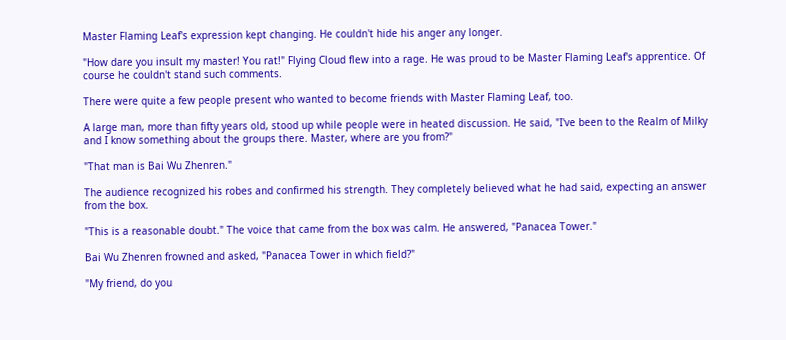Master Flaming Leaf's expression kept changing. He couldn't hide his anger any longer.

"How dare you insult my master! You rat!" Flying Cloud flew into a rage. He was proud to be Master Flaming Leaf's apprentice. Of course he couldn't stand such comments.

There were quite a few people present who wanted to become friends with Master Flaming Leaf, too.

A large man, more than fifty years old, stood up while people were in heated discussion. He said, "I've been to the Realm of Milky and I know something about the groups there. Master, where are you from?"

"That man is Bai Wu Zhenren."

The audience recognized his robes and confirmed his strength. They completely believed what he had said, expecting an answer from the box.

"This is a reasonable doubt." The voice that came from the box was calm. He answered, "Panacea Tower."

Bai Wu Zhenren frowned and asked, "Panacea Tower in which field?"

"My friend, do you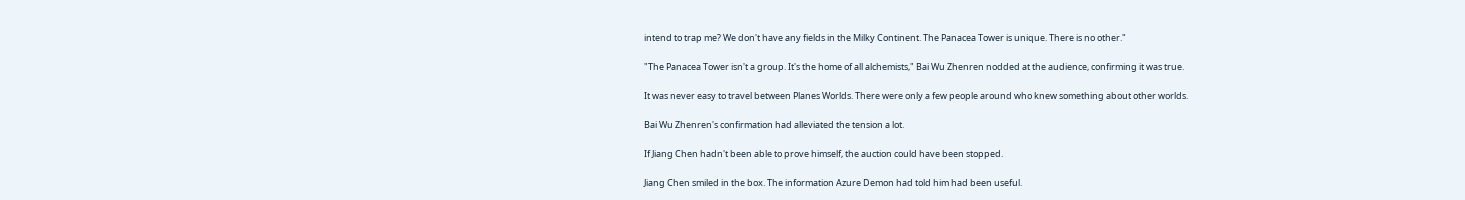intend to trap me? We don't have any fields in the Milky Continent. The Panacea Tower is unique. There is no other."

"The Panacea Tower isn't a group. It's the home of all alchemists," Bai Wu Zhenren nodded at the audience, confirming it was true.

It was never easy to travel between Planes Worlds. There were only a few people around who knew something about other worlds.

Bai Wu Zhenren's confirmation had alleviated the tension a lot.

If Jiang Chen hadn't been able to prove himself, the auction could have been stopped.

Jiang Chen smiled in the box. The information Azure Demon had told him had been useful.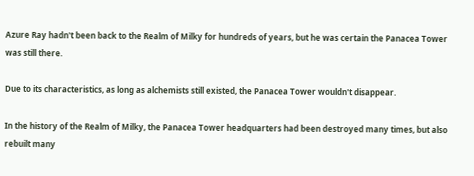Azure Ray hadn't been back to the Realm of Milky for hundreds of years, but he was certain the Panacea Tower was still there.

Due to its characteristics, as long as alchemists still existed, the Panacea Tower wouldn't disappear.

In the history of the Realm of Milky, the Panacea Tower headquarters had been destroyed many times, but also rebuilt many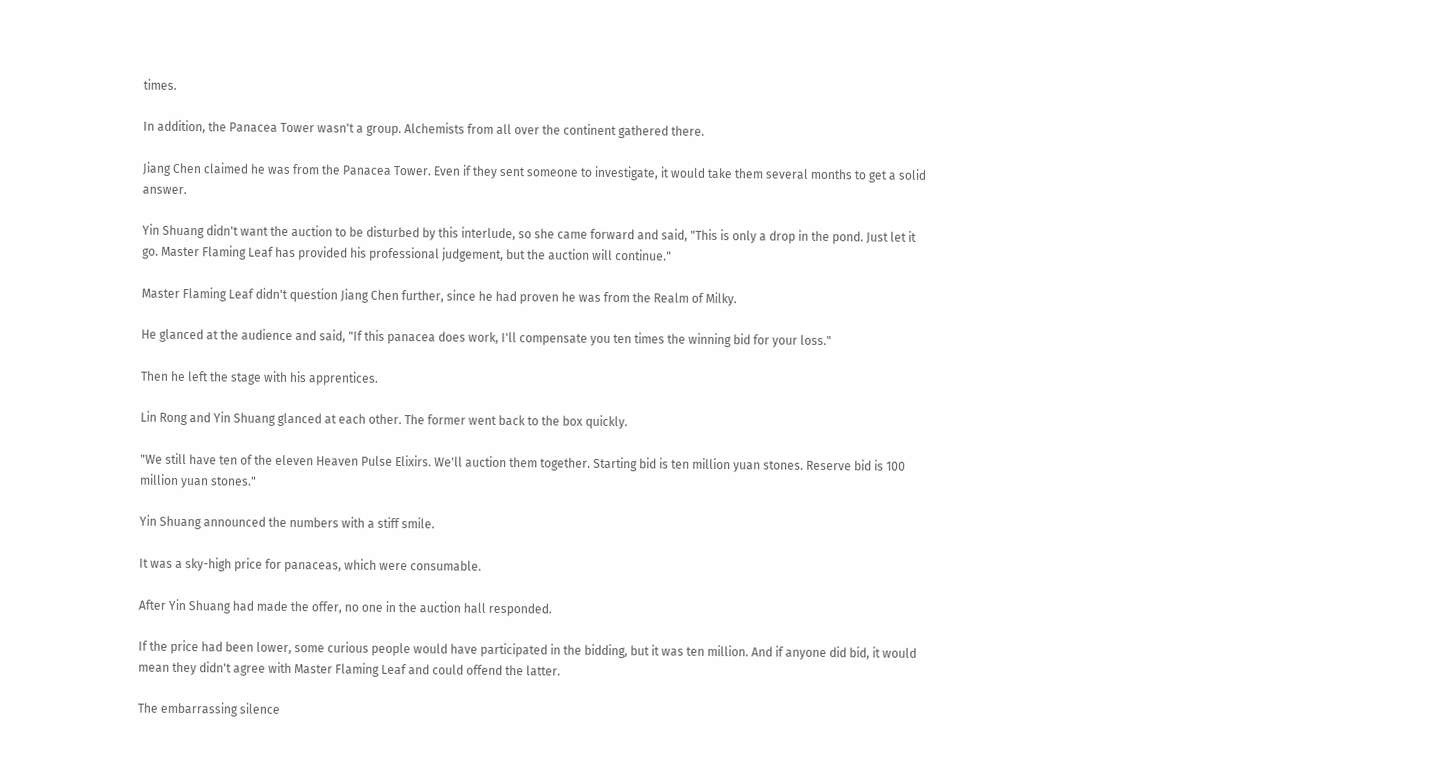times.

In addition, the Panacea Tower wasn't a group. Alchemists from all over the continent gathered there.

Jiang Chen claimed he was from the Panacea Tower. Even if they sent someone to investigate, it would take them several months to get a solid answer.

Yin Shuang didn't want the auction to be disturbed by this interlude, so she came forward and said, "This is only a drop in the pond. Just let it go. Master Flaming Leaf has provided his professional judgement, but the auction will continue."

Master Flaming Leaf didn't question Jiang Chen further, since he had proven he was from the Realm of Milky.

He glanced at the audience and said, "If this panacea does work, I'll compensate you ten times the winning bid for your loss."

Then he left the stage with his apprentices.

Lin Rong and Yin Shuang glanced at each other. The former went back to the box quickly.

"We still have ten of the eleven Heaven Pulse Elixirs. We'll auction them together. Starting bid is ten million yuan stones. Reserve bid is 100 million yuan stones."

Yin Shuang announced the numbers with a stiff smile.

It was a sky-high price for panaceas, which were consumable.

After Yin Shuang had made the offer, no one in the auction hall responded.

If the price had been lower, some curious people would have participated in the bidding, but it was ten million. And if anyone did bid, it would mean they didn't agree with Master Flaming Leaf and could offend the latter.

The embarrassing silence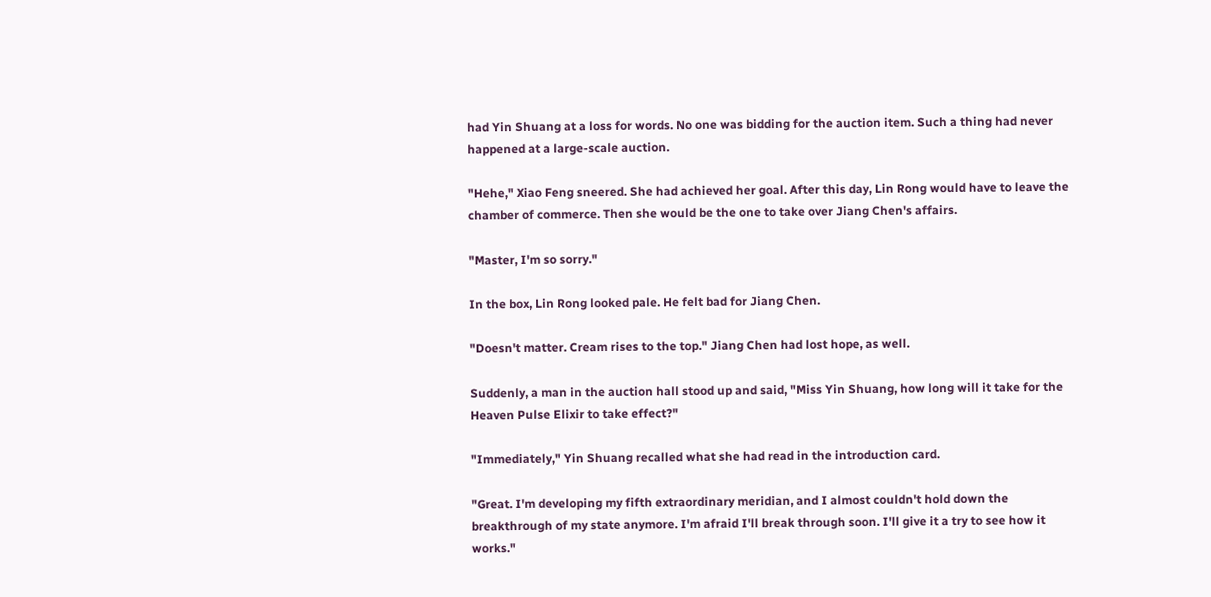had Yin Shuang at a loss for words. No one was bidding for the auction item. Such a thing had never happened at a large-scale auction.

"Hehe," Xiao Feng sneered. She had achieved her goal. After this day, Lin Rong would have to leave the chamber of commerce. Then she would be the one to take over Jiang Chen's affairs.

"Master, I'm so sorry."

In the box, Lin Rong looked pale. He felt bad for Jiang Chen.

"Doesn't matter. Cream rises to the top." Jiang Chen had lost hope, as well.

Suddenly, a man in the auction hall stood up and said, "Miss Yin Shuang, how long will it take for the Heaven Pulse Elixir to take effect?"

"Immediately," Yin Shuang recalled what she had read in the introduction card.

"Great. I'm developing my fifth extraordinary meridian, and I almost couldn't hold down the breakthrough of my state anymore. I'm afraid I'll break through soon. I'll give it a try to see how it works."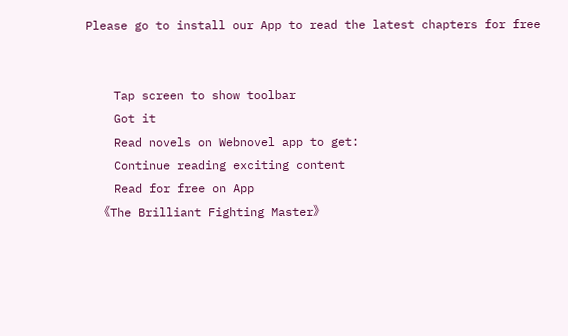Please go to install our App to read the latest chapters for free


    Tap screen to show toolbar
    Got it
    Read novels on Webnovel app to get:
    Continue reading exciting content
    Read for free on App
    《The Brilliant Fighting Master》